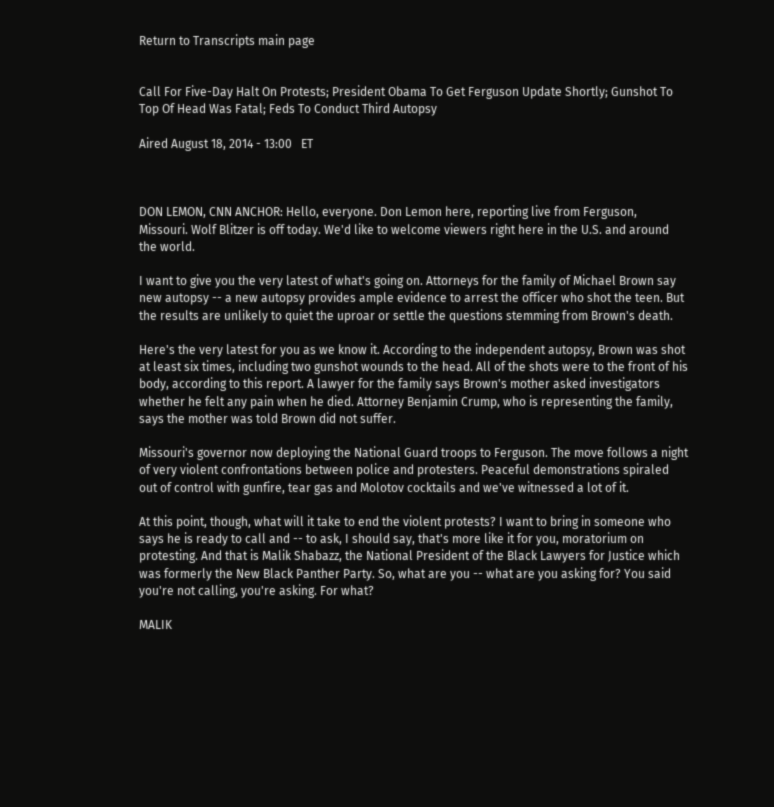Return to Transcripts main page


Call For Five-Day Halt On Protests; President Obama To Get Ferguson Update Shortly; Gunshot To Top Of Head Was Fatal; Feds To Conduct Third Autopsy

Aired August 18, 2014 - 13:00   ET



DON LEMON, CNN ANCHOR: Hello, everyone. Don Lemon here, reporting live from Ferguson, Missouri. Wolf Blitzer is off today. We'd like to welcome viewers right here in the U.S. and around the world.

I want to give you the very latest of what's going on. Attorneys for the family of Michael Brown say new autopsy -- a new autopsy provides ample evidence to arrest the officer who shot the teen. But the results are unlikely to quiet the uproar or settle the questions stemming from Brown's death.

Here's the very latest for you as we know it. According to the independent autopsy, Brown was shot at least six times, including two gunshot wounds to the head. All of the shots were to the front of his body, according to this report. A lawyer for the family says Brown's mother asked investigators whether he felt any pain when he died. Attorney Benjamin Crump, who is representing the family, says the mother was told Brown did not suffer.

Missouri's governor now deploying the National Guard troops to Ferguson. The move follows a night of very violent confrontations between police and protesters. Peaceful demonstrations spiraled out of control with gunfire, tear gas and Molotov cocktails and we've witnessed a lot of it.

At this point, though, what will it take to end the violent protests? I want to bring in someone who says he is ready to call and -- to ask, I should say, that's more like it for you, moratorium on protesting. And that is Malik Shabazz, the National President of the Black Lawyers for Justice which was formerly the New Black Panther Party. So, what are you -- what are you asking for? You said you're not calling, you're asking. For what?

MALIK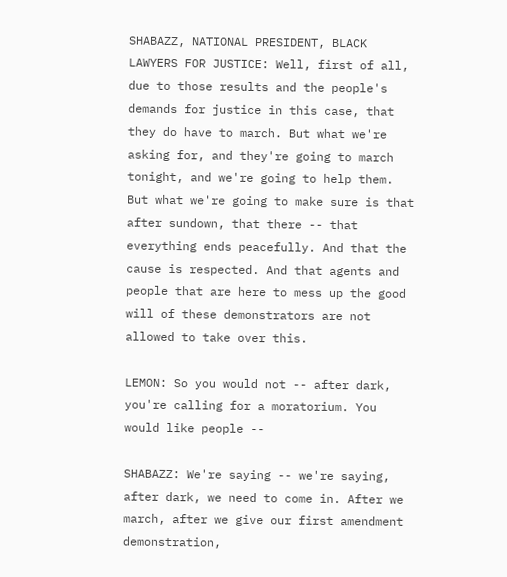SHABAZZ, NATIONAL PRESIDENT, BLACK LAWYERS FOR JUSTICE: Well, first of all, due to those results and the people's demands for justice in this case, that they do have to march. But what we're asking for, and they're going to march tonight, and we're going to help them. But what we're going to make sure is that after sundown, that there -- that everything ends peacefully. And that the cause is respected. And that agents and people that are here to mess up the good will of these demonstrators are not allowed to take over this.

LEMON: So you would not -- after dark, you're calling for a moratorium. You would like people --

SHABAZZ: We're saying -- we're saying, after dark, we need to come in. After we march, after we give our first amendment demonstration,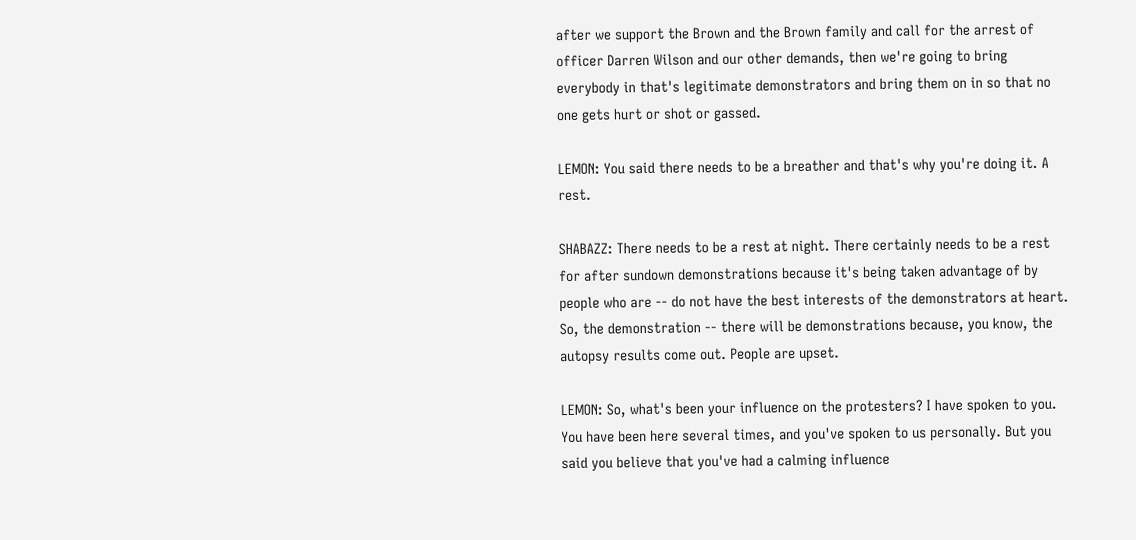after we support the Brown and the Brown family and call for the arrest of officer Darren Wilson and our other demands, then we're going to bring everybody in that's legitimate demonstrators and bring them on in so that no one gets hurt or shot or gassed.

LEMON: You said there needs to be a breather and that's why you're doing it. A rest.

SHABAZZ: There needs to be a rest at night. There certainly needs to be a rest for after sundown demonstrations because it's being taken advantage of by people who are -- do not have the best interests of the demonstrators at heart. So, the demonstration -- there will be demonstrations because, you know, the autopsy results come out. People are upset.

LEMON: So, what's been your influence on the protesters? I have spoken to you. You have been here several times, and you've spoken to us personally. But you said you believe that you've had a calming influence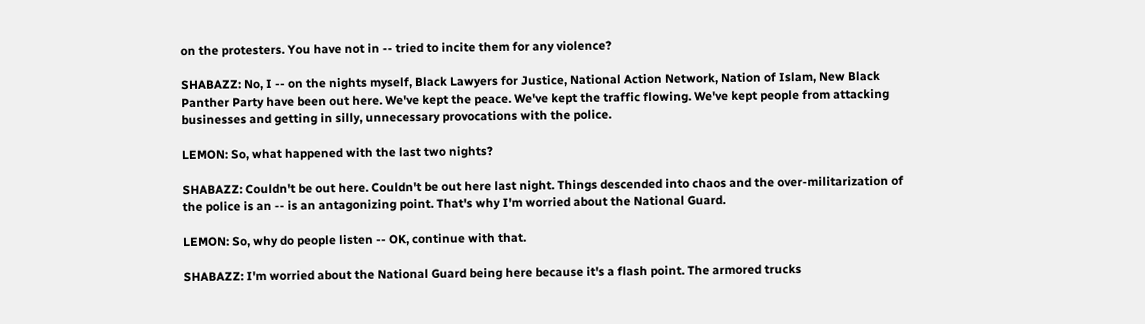on the protesters. You have not in -- tried to incite them for any violence?

SHABAZZ: No, I -- on the nights myself, Black Lawyers for Justice, National Action Network, Nation of Islam, New Black Panther Party have been out here. We've kept the peace. We've kept the traffic flowing. We've kept people from attacking businesses and getting in silly, unnecessary provocations with the police.

LEMON: So, what happened with the last two nights?

SHABAZZ: Couldn't be out here. Couldn't be out here last night. Things descended into chaos and the over-militarization of the police is an -- is an antagonizing point. That's why I'm worried about the National Guard.

LEMON: So, why do people listen -- OK, continue with that.

SHABAZZ: I'm worried about the National Guard being here because it's a flash point. The armored trucks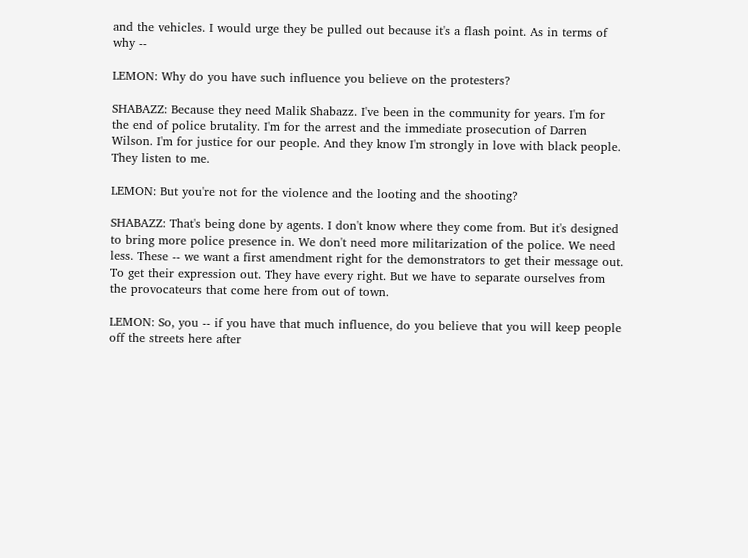and the vehicles. I would urge they be pulled out because it's a flash point. As in terms of why --

LEMON: Why do you have such influence you believe on the protesters?

SHABAZZ: Because they need Malik Shabazz. I've been in the community for years. I'm for the end of police brutality. I'm for the arrest and the immediate prosecution of Darren Wilson. I'm for justice for our people. And they know I'm strongly in love with black people. They listen to me.

LEMON: But you're not for the violence and the looting and the shooting?

SHABAZZ: That's being done by agents. I don't know where they come from. But it's designed to bring more police presence in. We don't need more militarization of the police. We need less. These -- we want a first amendment right for the demonstrators to get their message out. To get their expression out. They have every right. But we have to separate ourselves from the provocateurs that come here from out of town.

LEMON: So, you -- if you have that much influence, do you believe that you will keep people off the streets here after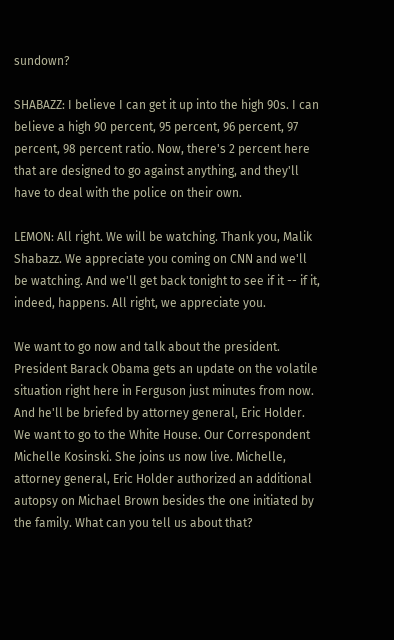sundown?

SHABAZZ: I believe I can get it up into the high 90s. I can believe a high 90 percent, 95 percent, 96 percent, 97 percent, 98 percent ratio. Now, there's 2 percent here that are designed to go against anything, and they'll have to deal with the police on their own.

LEMON: All right. We will be watching. Thank you, Malik Shabazz. We appreciate you coming on CNN and we'll be watching. And we'll get back tonight to see if it -- if it, indeed, happens. All right, we appreciate you.

We want to go now and talk about the president. President Barack Obama gets an update on the volatile situation right here in Ferguson just minutes from now. And he'll be briefed by attorney general, Eric Holder. We want to go to the White House. Our Correspondent Michelle Kosinski. She joins us now live. Michelle, attorney general, Eric Holder authorized an additional autopsy on Michael Brown besides the one initiated by the family. What can you tell us about that?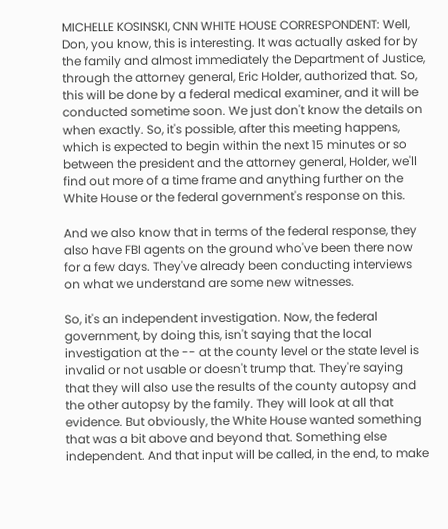MICHELLE KOSINSKI, CNN WHITE HOUSE CORRESPONDENT: Well, Don, you know, this is interesting. It was actually asked for by the family and almost immediately the Department of Justice, through the attorney general, Eric Holder, authorized that. So, this will be done by a federal medical examiner, and it will be conducted sometime soon. We just don't know the details on when exactly. So, it's possible, after this meeting happens, which is expected to begin within the next 15 minutes or so between the president and the attorney general, Holder, we'll find out more of a time frame and anything further on the White House or the federal government's response on this.

And we also know that in terms of the federal response, they also have FBI agents on the ground who've been there now for a few days. They've already been conducting interviews on what we understand are some new witnesses.

So, it's an independent investigation. Now, the federal government, by doing this, isn't saying that the local investigation at the -- at the county level or the state level is invalid or not usable or doesn't trump that. They're saying that they will also use the results of the county autopsy and the other autopsy by the family. They will look at all that evidence. But obviously, the White House wanted something that was a bit above and beyond that. Something else independent. And that input will be called, in the end, to make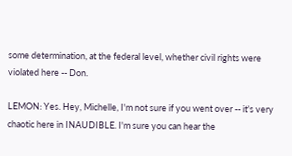some determination, at the federal level, whether civil rights were violated here -- Don.

LEMON: Yes. Hey, Michelle, I'm not sure if you went over -- it's very chaotic here in INAUDIBLE. I'm sure you can hear the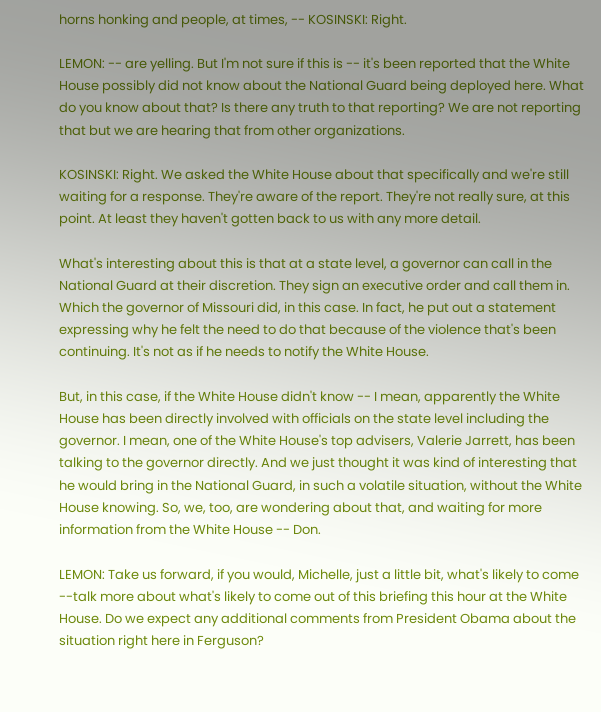horns honking and people, at times, -- KOSINSKI: Right.

LEMON: -- are yelling. But I'm not sure if this is -- it's been reported that the White House possibly did not know about the National Guard being deployed here. What do you know about that? Is there any truth to that reporting? We are not reporting that but we are hearing that from other organizations.

KOSINSKI: Right. We asked the White House about that specifically and we're still waiting for a response. They're aware of the report. They're not really sure, at this point. At least they haven't gotten back to us with any more detail.

What's interesting about this is that at a state level, a governor can call in the National Guard at their discretion. They sign an executive order and call them in. Which the governor of Missouri did, in this case. In fact, he put out a statement expressing why he felt the need to do that because of the violence that's been continuing. It's not as if he needs to notify the White House.

But, in this case, if the White House didn't know -- I mean, apparently the White House has been directly involved with officials on the state level including the governor. I mean, one of the White House's top advisers, Valerie Jarrett, has been talking to the governor directly. And we just thought it was kind of interesting that he would bring in the National Guard, in such a volatile situation, without the White House knowing. So, we, too, are wondering about that, and waiting for more information from the White House -- Don.

LEMON: Take us forward, if you would, Michelle, just a little bit, what's likely to come --talk more about what's likely to come out of this briefing this hour at the White House. Do we expect any additional comments from President Obama about the situation right here in Ferguson?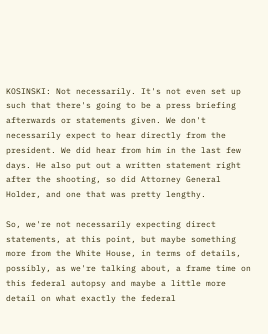KOSINSKI: Not necessarily. It's not even set up such that there's going to be a press briefing afterwards or statements given. We don't necessarily expect to hear directly from the president. We did hear from him in the last few days. He also put out a written statement right after the shooting, so did Attorney General Holder, and one that was pretty lengthy.

So, we're not necessarily expecting direct statements, at this point, but maybe something more from the White House, in terms of details, possibly, as we're talking about, a frame time on this federal autopsy and maybe a little more detail on what exactly the federal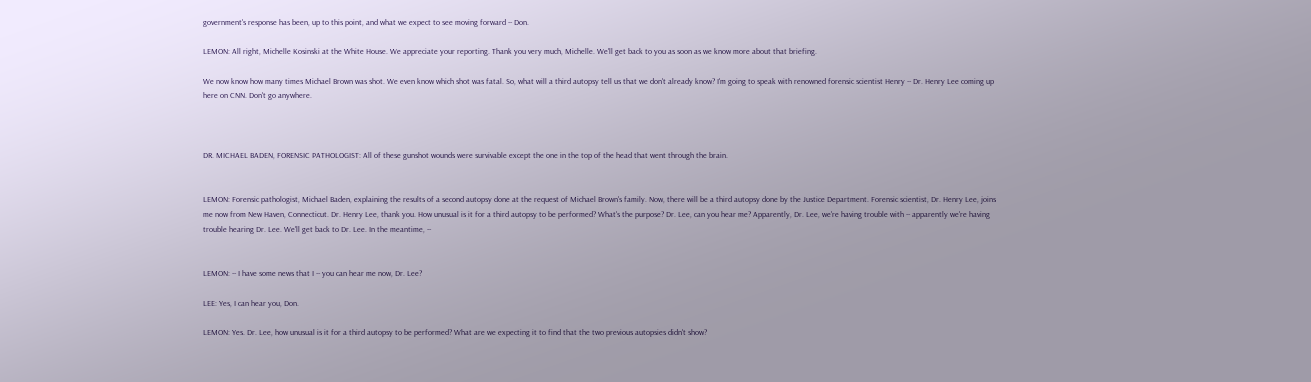government's response has been, up to this point, and what we expect to see moving forward -- Don.

LEMON: All right, Michelle Kosinski at the White House. We appreciate your reporting. Thank you very much, Michelle. We'll get back to you as soon as we know more about that briefing.

We now know how many times Michael Brown was shot. We even know which shot was fatal. So, what will a third autopsy tell us that we don't already know? I'm going to speak with renowned forensic scientist Henry -- Dr. Henry Lee coming up here on CNN. Don't go anywhere.



DR. MICHAEL BADEN, FORENSIC PATHOLOGIST: All of these gunshot wounds were survivable except the one in the top of the head that went through the brain.


LEMON: Forensic pathologist, Michael Baden, explaining the results of a second autopsy done at the request of Michael Brown's family. Now, there will be a third autopsy done by the Justice Department. Forensic scientist, Dr. Henry Lee, joins me now from New Haven, Connecticut. Dr. Henry Lee, thank you. How unusual is it for a third autopsy to be performed? What's the purpose? Dr. Lee, can you hear me? Apparently, Dr. Lee, we're having trouble with -- apparently we're having trouble hearing Dr. Lee. We'll get back to Dr. Lee. In the meantime, --


LEMON: -- I have some news that I -- you can hear me now, Dr. Lee?

LEE: Yes, I can hear you, Don.

LEMON: Yes. Dr. Lee, how unusual is it for a third autopsy to be performed? What are we expecting it to find that the two previous autopsies didn't show?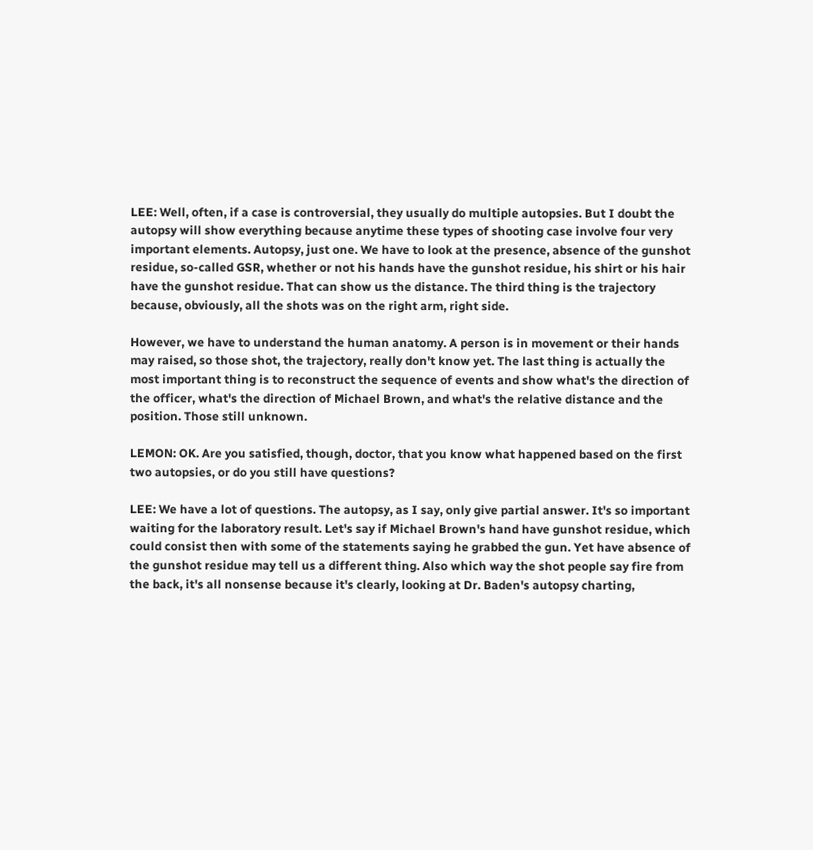LEE: Well, often, if a case is controversial, they usually do multiple autopsies. But I doubt the autopsy will show everything because anytime these types of shooting case involve four very important elements. Autopsy, just one. We have to look at the presence, absence of the gunshot residue, so-called GSR, whether or not his hands have the gunshot residue, his shirt or his hair have the gunshot residue. That can show us the distance. The third thing is the trajectory because, obviously, all the shots was on the right arm, right side.

However, we have to understand the human anatomy. A person is in movement or their hands may raised, so those shot, the trajectory, really don't know yet. The last thing is actually the most important thing is to reconstruct the sequence of events and show what's the direction of the officer, what's the direction of Michael Brown, and what's the relative distance and the position. Those still unknown.

LEMON: OK. Are you satisfied, though, doctor, that you know what happened based on the first two autopsies, or do you still have questions?

LEE: We have a lot of questions. The autopsy, as I say, only give partial answer. It's so important waiting for the laboratory result. Let's say if Michael Brown's hand have gunshot residue, which could consist then with some of the statements saying he grabbed the gun. Yet have absence of the gunshot residue may tell us a different thing. Also which way the shot people say fire from the back, it's all nonsense because it's clearly, looking at Dr. Baden's autopsy charting,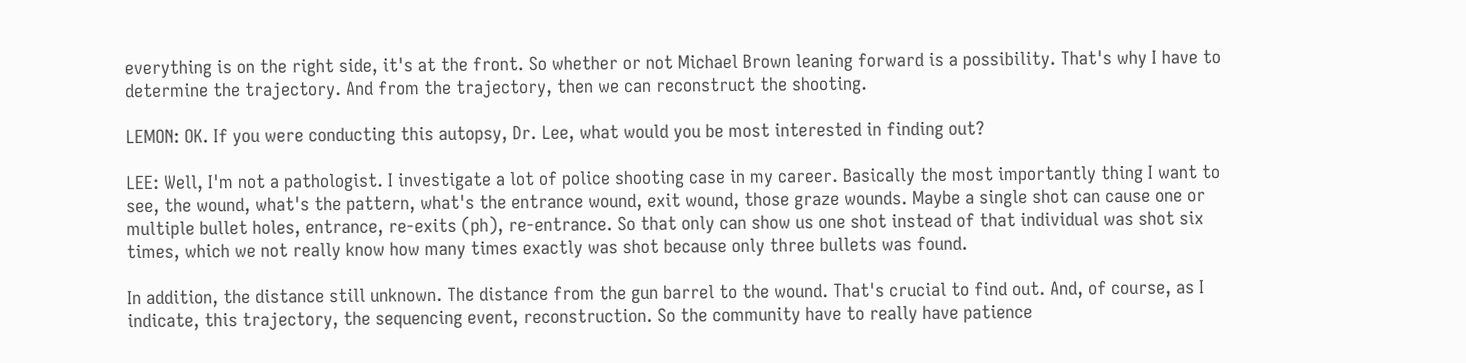everything is on the right side, it's at the front. So whether or not Michael Brown leaning forward is a possibility. That's why I have to determine the trajectory. And from the trajectory, then we can reconstruct the shooting.

LEMON: OK. If you were conducting this autopsy, Dr. Lee, what would you be most interested in finding out?

LEE: Well, I'm not a pathologist. I investigate a lot of police shooting case in my career. Basically the most importantly thing I want to see, the wound, what's the pattern, what's the entrance wound, exit wound, those graze wounds. Maybe a single shot can cause one or multiple bullet holes, entrance, re-exits (ph), re-entrance. So that only can show us one shot instead of that individual was shot six times, which we not really know how many times exactly was shot because only three bullets was found.

In addition, the distance still unknown. The distance from the gun barrel to the wound. That's crucial to find out. And, of course, as I indicate, this trajectory, the sequencing event, reconstruction. So the community have to really have patience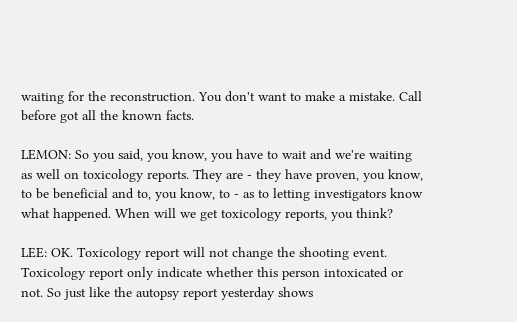waiting for the reconstruction. You don't want to make a mistake. Call before got all the known facts.

LEMON: So you said, you know, you have to wait and we're waiting as well on toxicology reports. They are - they have proven, you know, to be beneficial and to, you know, to - as to letting investigators know what happened. When will we get toxicology reports, you think?

LEE: OK. Toxicology report will not change the shooting event. Toxicology report only indicate whether this person intoxicated or not. So just like the autopsy report yesterday shows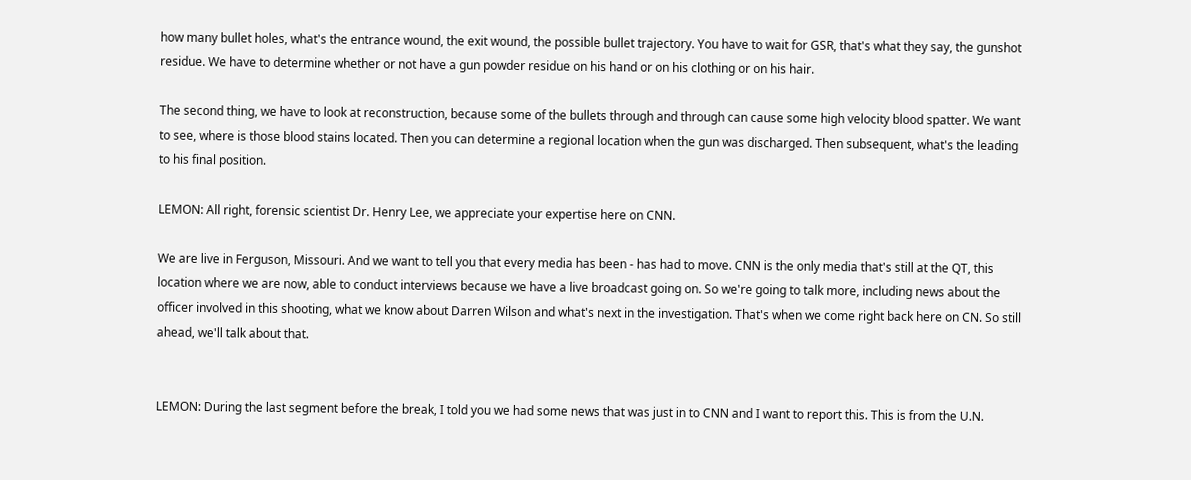how many bullet holes, what's the entrance wound, the exit wound, the possible bullet trajectory. You have to wait for GSR, that's what they say, the gunshot residue. We have to determine whether or not have a gun powder residue on his hand or on his clothing or on his hair.

The second thing, we have to look at reconstruction, because some of the bullets through and through can cause some high velocity blood spatter. We want to see, where is those blood stains located. Then you can determine a regional location when the gun was discharged. Then subsequent, what's the leading to his final position.

LEMON: All right, forensic scientist Dr. Henry Lee, we appreciate your expertise here on CNN.

We are live in Ferguson, Missouri. And we want to tell you that every media has been - has had to move. CNN is the only media that's still at the QT, this location where we are now, able to conduct interviews because we have a live broadcast going on. So we're going to talk more, including news about the officer involved in this shooting, what we know about Darren Wilson and what's next in the investigation. That's when we come right back here on CN. So still ahead, we'll talk about that.


LEMON: During the last segment before the break, I told you we had some news that was just in to CNN and I want to report this. This is from the U.N.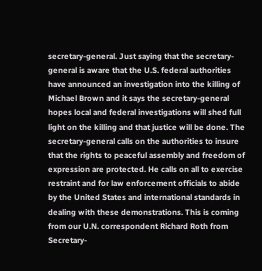secretary-general. Just saying that the secretary- general is aware that the U.S. federal authorities have announced an investigation into the killing of Michael Brown and it says the secretary-general hopes local and federal investigations will shed full light on the killing and that justice will be done. The secretary-general calls on the authorities to insure that the rights to peaceful assembly and freedom of expression are protected. He calls on all to exercise restraint and for law enforcement officials to abide by the United States and international standards in dealing with these demonstrations. This is coming from our U.N. correspondent Richard Roth from Secretary-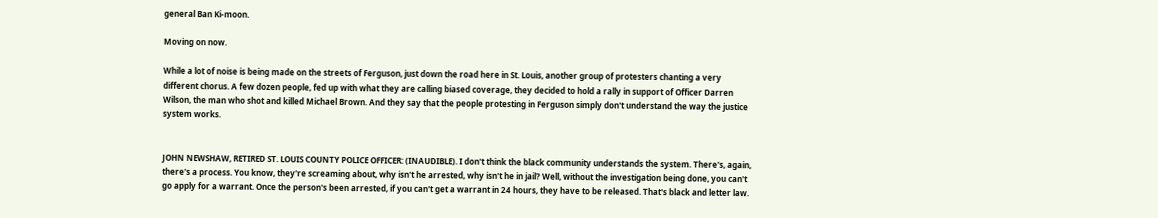general Ban Ki-moon.

Moving on now.

While a lot of noise is being made on the streets of Ferguson, just down the road here in St. Louis, another group of protesters chanting a very different chorus. A few dozen people, fed up with what they are calling biased coverage, they decided to hold a rally in support of Officer Darren Wilson, the man who shot and killed Michael Brown. And they say that the people protesting in Ferguson simply don't understand the way the justice system works.


JOHN NEWSHAW, RETIRED ST. LOUIS COUNTY POLICE OFFICER: (INAUDIBLE). I don't think the black community understands the system. There's, again, there's a process. You know, they're screaming about, why isn't he arrested, why isn't he in jail? Well, without the investigation being done, you can't go apply for a warrant. Once the person's been arrested, if you can't get a warrant in 24 hours, they have to be released. That's black and letter law.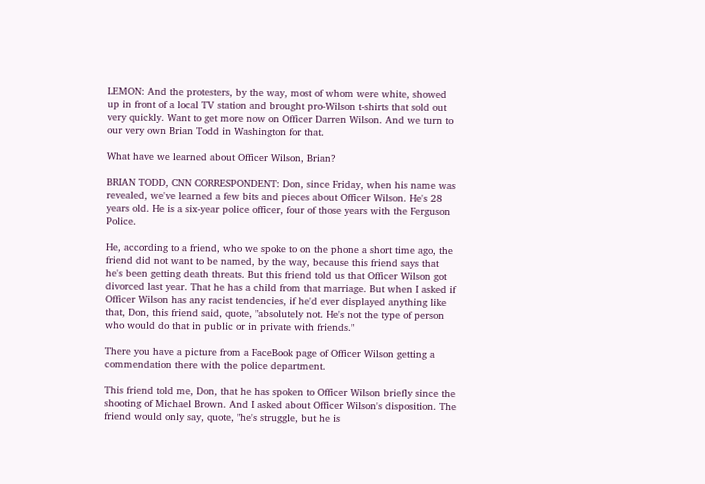LEMON: And the protesters, by the way, most of whom were white, showed up in front of a local TV station and brought pro-Wilson t-shirts that sold out very quickly. Want to get more now on Officer Darren Wilson. And we turn to our very own Brian Todd in Washington for that.

What have we learned about Officer Wilson, Brian?

BRIAN TODD, CNN CORRESPONDENT: Don, since Friday, when his name was revealed, we've learned a few bits and pieces about Officer Wilson. He's 28 years old. He is a six-year police officer, four of those years with the Ferguson Police.

He, according to a friend, who we spoke to on the phone a short time ago, the friend did not want to be named, by the way, because this friend says that he's been getting death threats. But this friend told us that Officer Wilson got divorced last year. That he has a child from that marriage. But when I asked if Officer Wilson has any racist tendencies, if he'd ever displayed anything like that, Don, this friend said, quote, "absolutely not. He's not the type of person who would do that in public or in private with friends."

There you have a picture from a FaceBook page of Officer Wilson getting a commendation there with the police department.

This friend told me, Don, that he has spoken to Officer Wilson briefly since the shooting of Michael Brown. And I asked about Officer Wilson's disposition. The friend would only say, quote, "he's struggle, but he is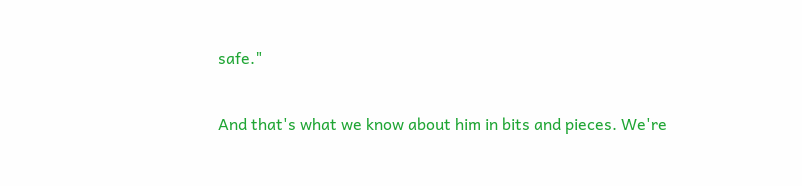safe."

And that's what we know about him in bits and pieces. We're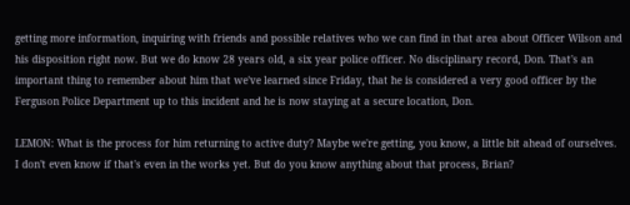getting more information, inquiring with friends and possible relatives who we can find in that area about Officer Wilson and his disposition right now. But we do know 28 years old, a six year police officer. No disciplinary record, Don. That's an important thing to remember about him that we've learned since Friday, that he is considered a very good officer by the Ferguson Police Department up to this incident and he is now staying at a secure location, Don.

LEMON: What is the process for him returning to active duty? Maybe we're getting, you know, a little bit ahead of ourselves. I don't even know if that's even in the works yet. But do you know anything about that process, Brian?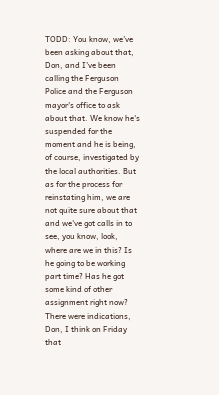TODD: You know, we've been asking about that, Don, and I've been calling the Ferguson Police and the Ferguson mayor's office to ask about that. We know he's suspended for the moment and he is being, of course, investigated by the local authorities. But as for the process for reinstating him, we are not quite sure about that and we've got calls in to see, you know, look, where are we in this? Is he going to be working part time? Has he got some kind of other assignment right now? There were indications, Don, I think on Friday that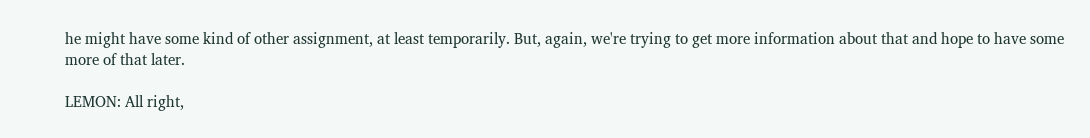he might have some kind of other assignment, at least temporarily. But, again, we're trying to get more information about that and hope to have some more of that later.

LEMON: All right,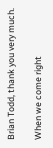Brian Todd, thank you very much.

When we come right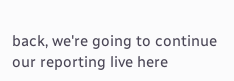back, we're going to continue our reporting live here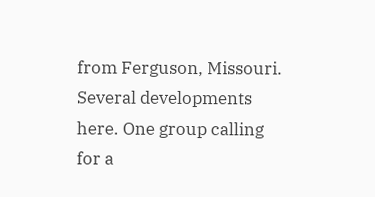from Ferguson, Missouri. Several developments here. One group calling for a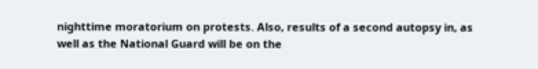nighttime moratorium on protests. Also, results of a second autopsy in, as well as the National Guard will be on the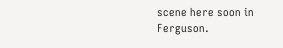scene here soon in Ferguson.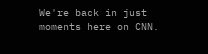We're back in just moments here on CNN.